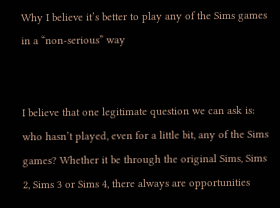Why I believe it’s better to play any of the Sims games in a “non-serious” way


I believe that one legitimate question we can ask is: who hasn’t played, even for a little bit, any of the Sims games? Whether it be through the original Sims, Sims 2, Sims 3 or Sims 4, there always are opportunities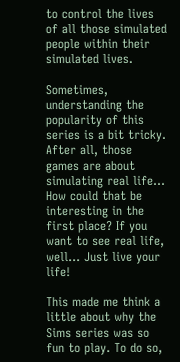to control the lives of all those simulated people within their simulated lives.

Sometimes, understanding the popularity of this series is a bit tricky. After all, those games are about simulating real life… How could that be interesting in the first place? If you want to see real life, well… Just live your life!

This made me think a little about why the Sims series was so fun to play. To do so,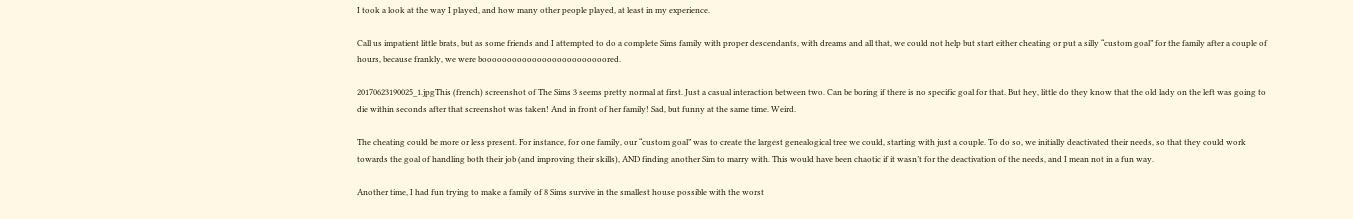I took a look at the way I played, and how many other people played, at least in my experience.

Call us impatient little brats, but as some friends and I attempted to do a complete Sims family with proper descendants, with dreams and all that, we could not help but start either cheating or put a silly “custom goal” for the family after a couple of hours, because frankly, we were booooooooooooooooooooooooored.

20170623190025_1.jpgThis (french) screenshot of The Sims 3 seems pretty normal at first. Just a casual interaction between two. Can be boring if there is no specific goal for that. But hey, little do they know that the old lady on the left was going to die within seconds after that screenshot was taken! And in front of her family! Sad, but funny at the same time. Weird.

The cheating could be more or less present. For instance, for one family, our “custom goal” was to create the largest genealogical tree we could, starting with just a couple. To do so, we initially deactivated their needs, so that they could work towards the goal of handling both their job (and improving their skills), AND finding another Sim to marry with. This would have been chaotic if it wasn’t for the deactivation of the needs, and I mean not in a fun way.

Another time, I had fun trying to make a family of 8 Sims survive in the smallest house possible with the worst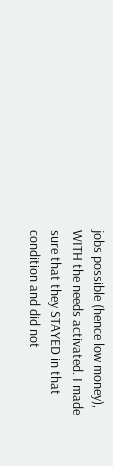jobs possible (hence low money), WITH the needs activated. I made sure that they STAYED in that condition and did not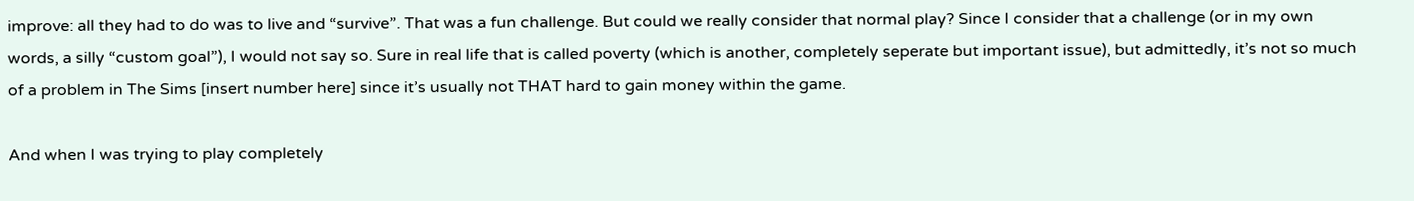improve: all they had to do was to live and “survive”. That was a fun challenge. But could we really consider that normal play? Since I consider that a challenge (or in my own words, a silly “custom goal”), I would not say so. Sure in real life that is called poverty (which is another, completely seperate but important issue), but admittedly, it’s not so much of a problem in The Sims [insert number here] since it’s usually not THAT hard to gain money within the game.

And when I was trying to play completely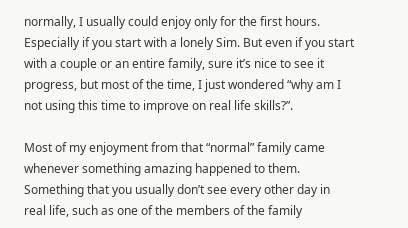normally, I usually could enjoy only for the first hours. Especially if you start with a lonely Sim. But even if you start with a couple or an entire family, sure it’s nice to see it progress, but most of the time, I just wondered “why am I not using this time to improve on real life skills?”.

Most of my enjoyment from that “normal” family came whenever something amazing happened to them. Something that you usually don’t see every other day in real life, such as one of the members of the family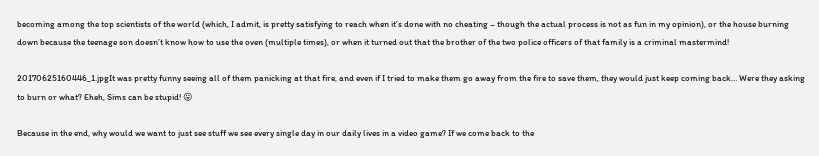becoming among the top scientists of the world (which, I admit, is pretty satisfying to reach when it’s done with no cheating – though the actual process is not as fun in my opinion), or the house burning down because the teenage son doesn’t know how to use the oven (multiple times), or when it turned out that the brother of the two police officers of that family is a criminal mastermind!

20170625160446_1.jpgIt was pretty funny seeing all of them panicking at that fire, and even if I tried to make them go away from the fire to save them, they would just keep coming back… Were they asking to burn or what? Eheh, Sims can be stupid! 😛

Because in the end, why would we want to just see stuff we see every single day in our daily lives in a video game? If we come back to the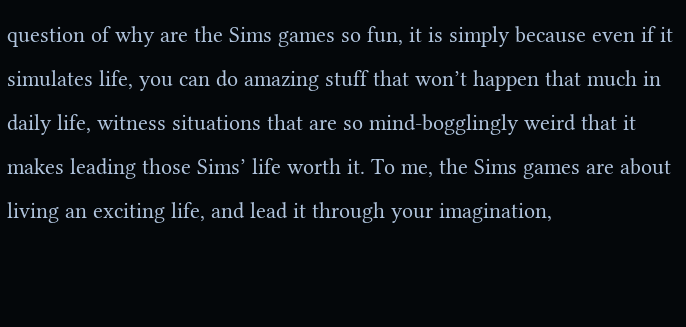question of why are the Sims games so fun, it is simply because even if it simulates life, you can do amazing stuff that won’t happen that much in daily life, witness situations that are so mind-bogglingly weird that it makes leading those Sims’ life worth it. To me, the Sims games are about living an exciting life, and lead it through your imagination,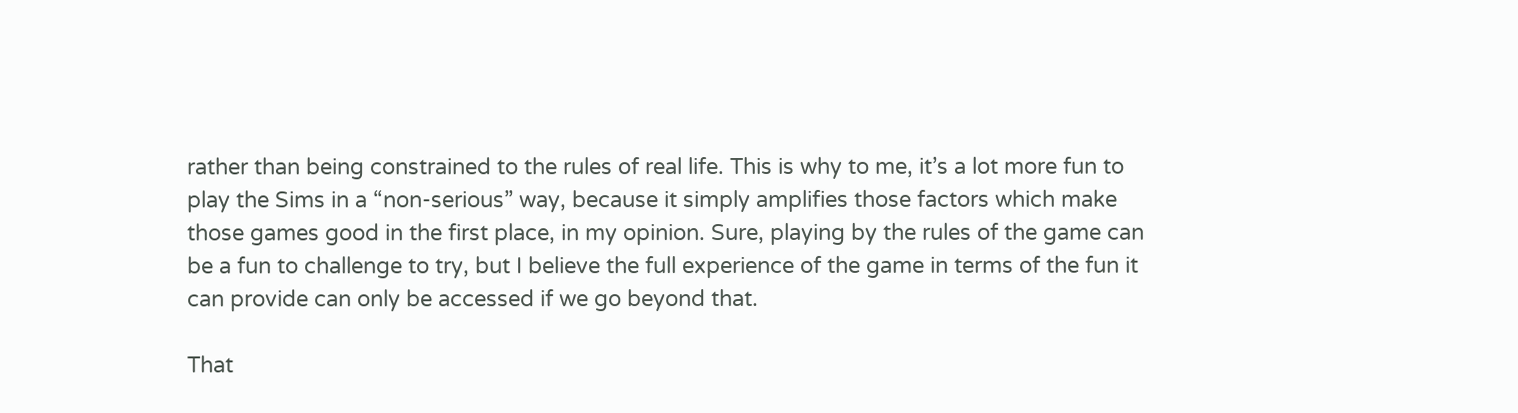rather than being constrained to the rules of real life. This is why to me, it’s a lot more fun to play the Sims in a “non-serious” way, because it simply amplifies those factors which make those games good in the first place, in my opinion. Sure, playing by the rules of the game can be a fun to challenge to try, but I believe the full experience of the game in terms of the fun it can provide can only be accessed if we go beyond that.

That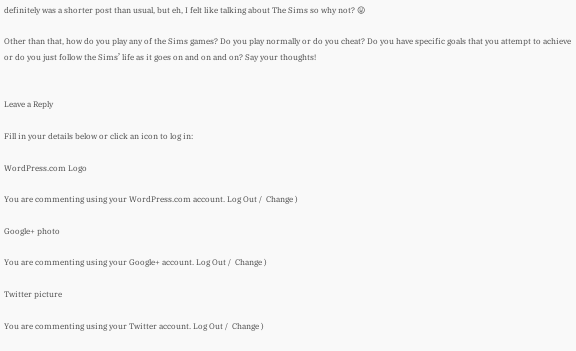definitely was a shorter post than usual, but eh, I felt like talking about The Sims so why not? 😛

Other than that, how do you play any of the Sims games? Do you play normally or do you cheat? Do you have specific goals that you attempt to achieve or do you just follow the Sims’ life as it goes on and on and on? Say your thoughts!


Leave a Reply

Fill in your details below or click an icon to log in:

WordPress.com Logo

You are commenting using your WordPress.com account. Log Out /  Change )

Google+ photo

You are commenting using your Google+ account. Log Out /  Change )

Twitter picture

You are commenting using your Twitter account. Log Out /  Change )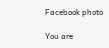Facebook photo

You are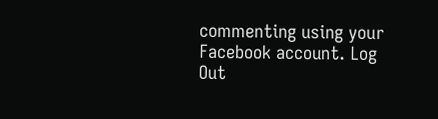commenting using your Facebook account. Log Out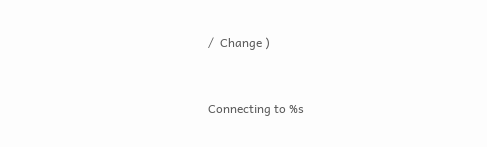/  Change )


Connecting to %s